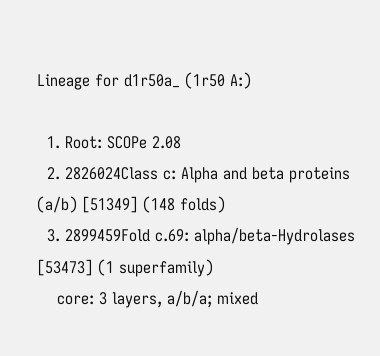Lineage for d1r50a_ (1r50 A:)

  1. Root: SCOPe 2.08
  2. 2826024Class c: Alpha and beta proteins (a/b) [51349] (148 folds)
  3. 2899459Fold c.69: alpha/beta-Hydrolases [53473] (1 superfamily)
    core: 3 layers, a/b/a; mixed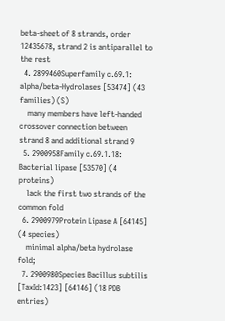beta-sheet of 8 strands, order 12435678, strand 2 is antiparallel to the rest
  4. 2899460Superfamily c.69.1: alpha/beta-Hydrolases [53474] (43 families) (S)
    many members have left-handed crossover connection between strand 8 and additional strand 9
  5. 2900958Family c.69.1.18: Bacterial lipase [53570] (4 proteins)
    lack the first two strands of the common fold
  6. 2900979Protein Lipase A [64145] (4 species)
    minimal alpha/beta hydrolase fold;
  7. 2900980Species Bacillus subtilis [TaxId:1423] [64146] (18 PDB entries)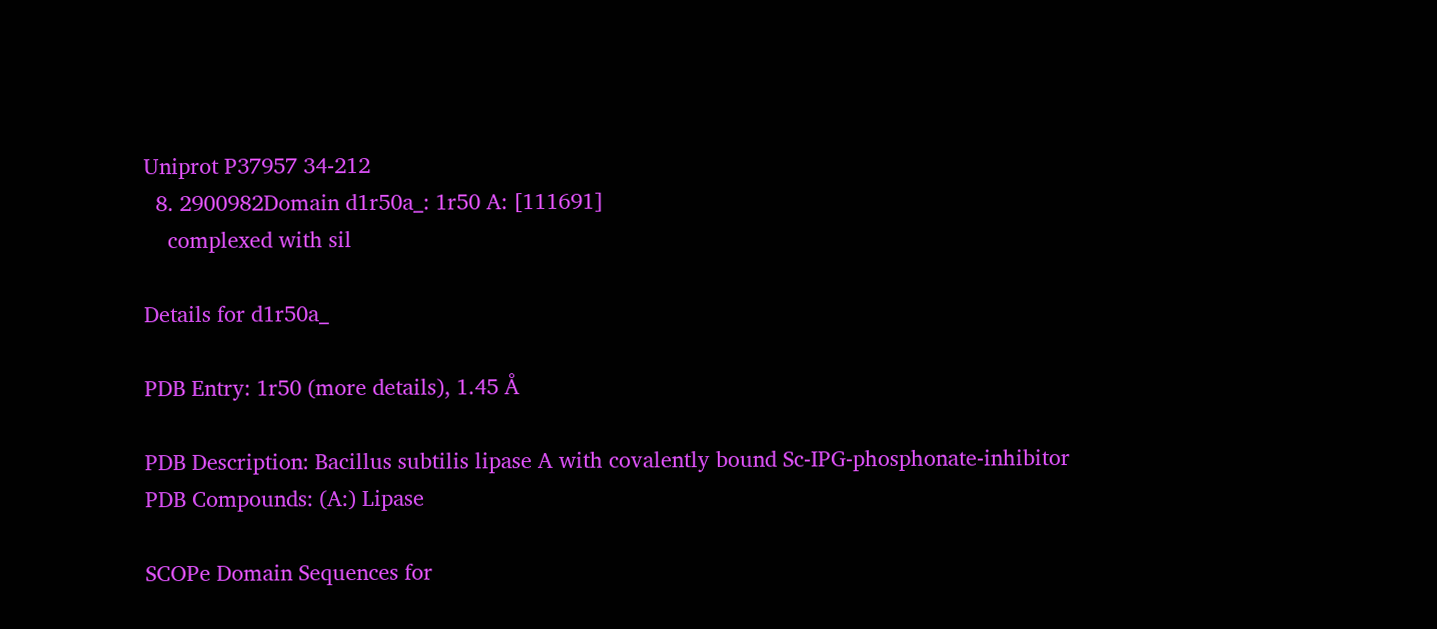Uniprot P37957 34-212
  8. 2900982Domain d1r50a_: 1r50 A: [111691]
    complexed with sil

Details for d1r50a_

PDB Entry: 1r50 (more details), 1.45 Å

PDB Description: Bacillus subtilis lipase A with covalently bound Sc-IPG-phosphonate-inhibitor
PDB Compounds: (A:) Lipase

SCOPe Domain Sequences for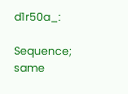d1r50a_:

Sequence; same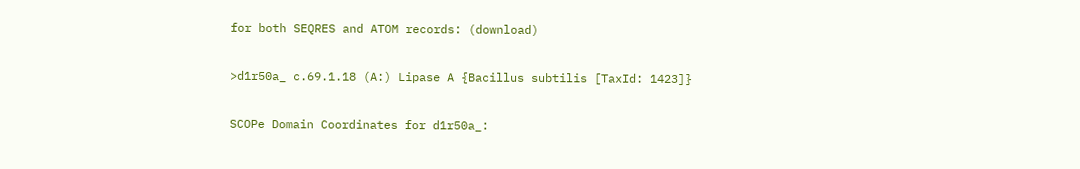for both SEQRES and ATOM records: (download)

>d1r50a_ c.69.1.18 (A:) Lipase A {Bacillus subtilis [TaxId: 1423]}

SCOPe Domain Coordinates for d1r50a_: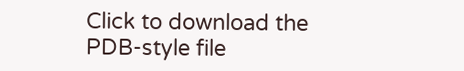Click to download the PDB-style file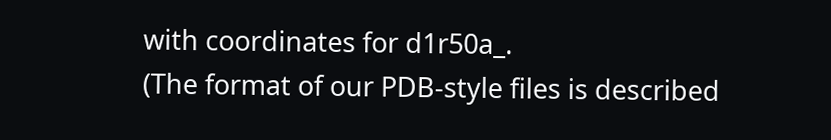with coordinates for d1r50a_.
(The format of our PDB-style files is described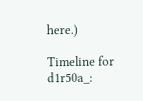here.)

Timeline for d1r50a_: